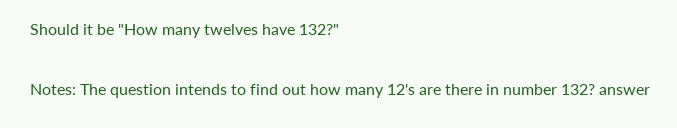Should it be "How many twelves have 132?"

Notes: The question intends to find out how many 12's are there in number 132? answer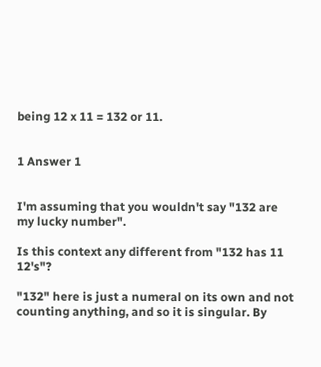being 12 x 11 = 132 or 11.


1 Answer 1


I'm assuming that you wouldn't say "132 are my lucky number".

Is this context any different from "132 has 11 12's"?

"132" here is just a numeral on its own and not counting anything, and so it is singular. By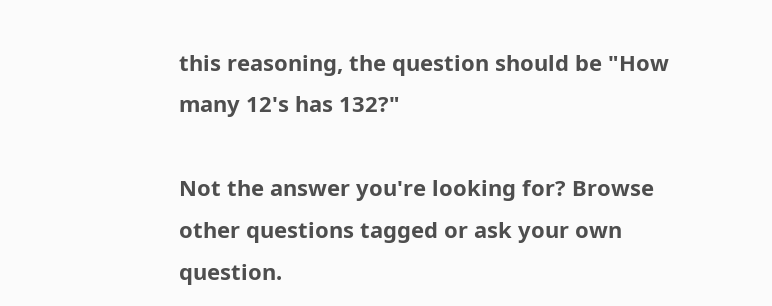this reasoning, the question should be "How many 12's has 132?"

Not the answer you're looking for? Browse other questions tagged or ask your own question.